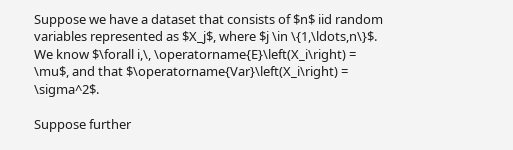Suppose we have a dataset that consists of $n$ iid random variables represented as $X_j$, where $j \in \{1,\ldots,n\}$. We know $\forall i,\, \operatorname{E}\left(X_i\right) = \mu$, and that $\operatorname{Var}\left(X_i\right) = \sigma^2$.

Suppose further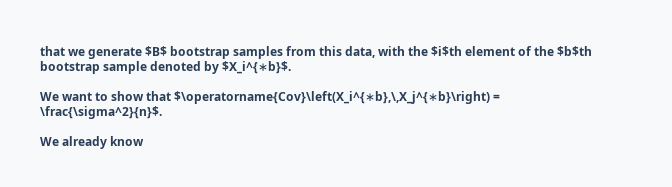that we generate $B$ bootstrap samples from this data, with the $i$th element of the $b$th bootstrap sample denoted by $X_i^{∗b}$.

We want to show that $\operatorname{Cov}\left(X_i^{∗b},\,X_j^{∗b}\right) = \frac{\sigma^2}{n}$.

We already know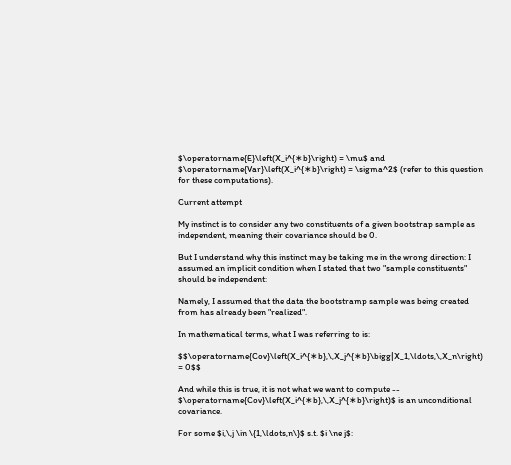$\operatorname{E}\left(X_i^{∗b}\right) = \mu$ and $\operatorname{Var}\left(X_i^{∗b}\right) = \sigma^2$ (refer to this question for these computations).

Current attempt

My instinct is to consider any two constituents of a given bootstrap sample as independent, meaning their covariance should be 0.

But I understand why this instinct may be taking me in the wrong direction: I assumed an implicit condition when I stated that two "sample constituents" should be independent:

Namely, I assumed that the data the bootstramp sample was being created from has already been "realized".

In mathematical terms, what I was referring to is:

$$\operatorname{Cov}\left(X_i^{∗b},\,X_j^{∗b}\bigg|X_1,\ldots,\,X_n\right) = 0$$

And while this is true, it is not what we want to compute -- $\operatorname{Cov}\left(X_i^{∗b},\,X_j^{∗b}\right)$ is an unconditional covariance.

For some $i,\,j \in \{1,\ldots,n\}$ s.t. $i \ne j$: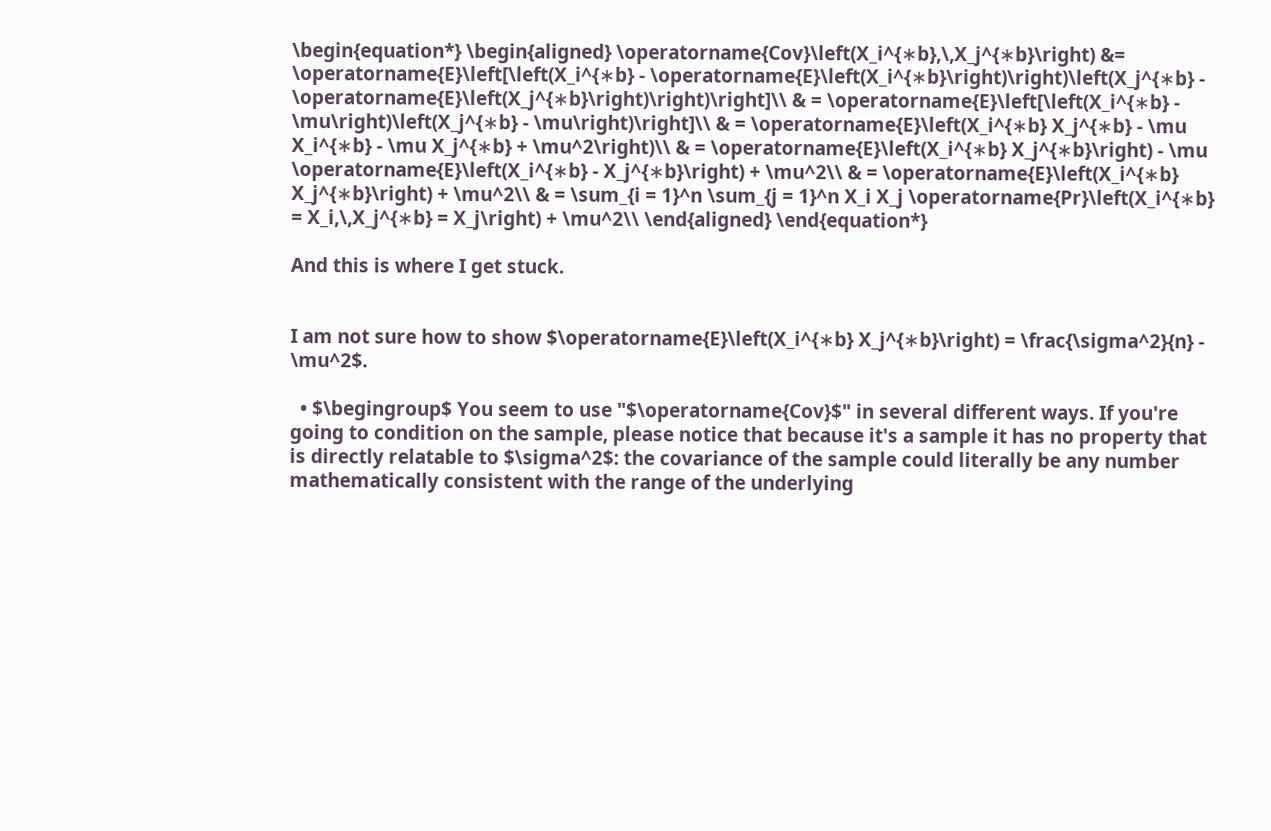\begin{equation*} \begin{aligned} \operatorname{Cov}\left(X_i^{∗b},\,X_j^{∗b}\right) &= \operatorname{E}\left[\left(X_i^{∗b} - \operatorname{E}\left(X_i^{∗b}\right)\right)\left(X_j^{∗b} - \operatorname{E}\left(X_j^{∗b}\right)\right)\right]\\ & = \operatorname{E}\left[\left(X_i^{∗b} - \mu\right)\left(X_j^{∗b} - \mu\right)\right]\\ & = \operatorname{E}\left(X_i^{∗b} X_j^{∗b} - \mu X_i^{∗b} - \mu X_j^{∗b} + \mu^2\right)\\ & = \operatorname{E}\left(X_i^{∗b} X_j^{∗b}\right) - \mu \operatorname{E}\left(X_i^{∗b} - X_j^{∗b}\right) + \mu^2\\ & = \operatorname{E}\left(X_i^{∗b} X_j^{∗b}\right) + \mu^2\\ & = \sum_{i = 1}^n \sum_{j = 1}^n X_i X_j \operatorname{Pr}\left(X_i^{∗b} = X_i,\,X_j^{∗b} = X_j\right) + \mu^2\\ \end{aligned} \end{equation*}

And this is where I get stuck.


I am not sure how to show $\operatorname{E}\left(X_i^{∗b} X_j^{∗b}\right) = \frac{\sigma^2}{n} - \mu^2$.

  • $\begingroup$ You seem to use "$\operatorname{Cov}$" in several different ways. If you're going to condition on the sample, please notice that because it's a sample it has no property that is directly relatable to $\sigma^2$: the covariance of the sample could literally be any number mathematically consistent with the range of the underlying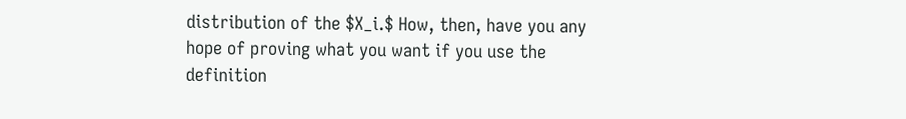distribution of the $X_i.$ How, then, have you any hope of proving what you want if you use the definition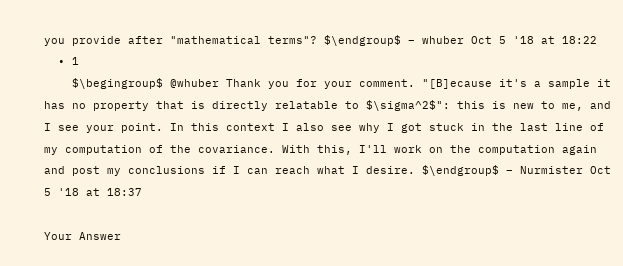you provide after "mathematical terms"? $\endgroup$ – whuber Oct 5 '18 at 18:22
  • 1
    $\begingroup$ @whuber Thank you for your comment. "[B]ecause it's a sample it has no property that is directly relatable to $\sigma^2$": this is new to me, and I see your point. In this context I also see why I got stuck in the last line of my computation of the covariance. With this, I'll work on the computation again and post my conclusions if I can reach what I desire. $\endgroup$ – Nurmister Oct 5 '18 at 18:37

Your Answer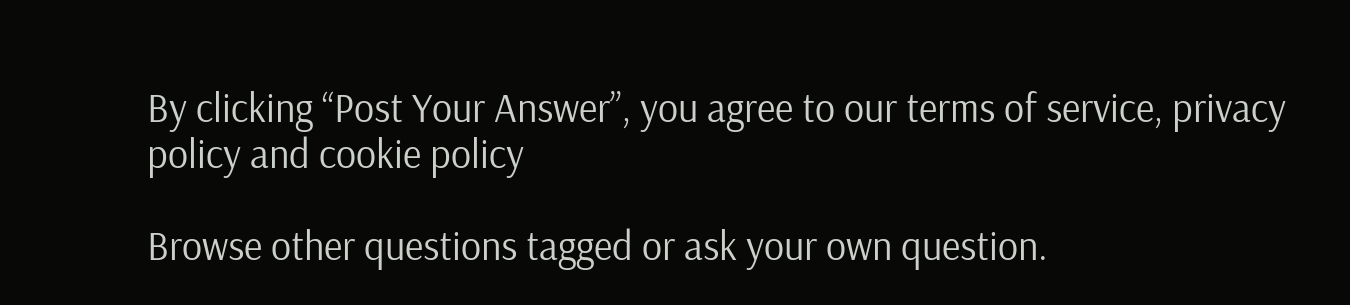By clicking “Post Your Answer”, you agree to our terms of service, privacy policy and cookie policy

Browse other questions tagged or ask your own question.